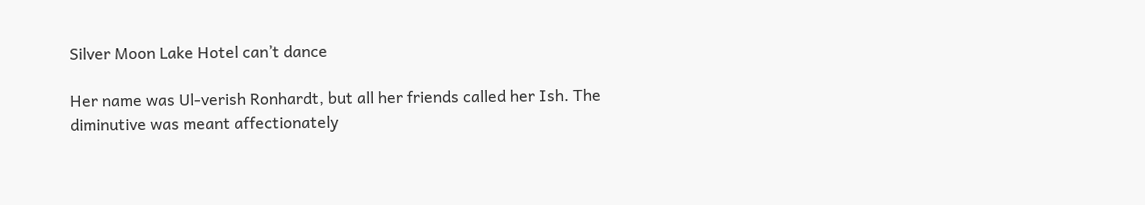Silver Moon Lake Hotel can’t dance

Her name was Ul-verish Ronhardt, but all her friends called her Ish. The diminutive was meant affectionately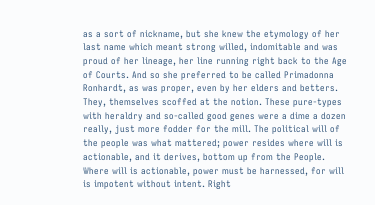as a sort of nickname, but she knew the etymology of her last name which meant strong willed, indomitable and was proud of her lineage, her line running right back to the Age of Courts. And so she preferred to be called Primadonna Ronhardt, as was proper, even by her elders and betters. They, themselves scoffed at the notion. These pure-types with heraldry and so-called good genes were a dime a dozen really, just more fodder for the mill. The political will of the people was what mattered; power resides where will is actionable, and it derives, bottom up from the People. Where will is actionable, power must be harnessed, for will is impotent without intent. Right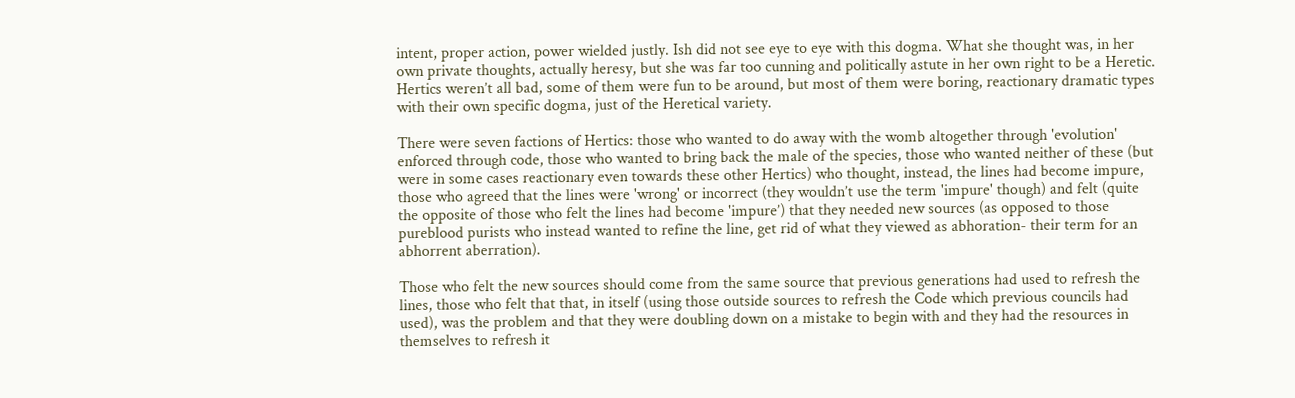intent, proper action, power wielded justly. Ish did not see eye to eye with this dogma. What she thought was, in her own private thoughts, actually heresy, but she was far too cunning and politically astute in her own right to be a Heretic. Hertics weren’t all bad, some of them were fun to be around, but most of them were boring, reactionary dramatic types with their own specific dogma, just of the Heretical variety.

There were seven factions of Hertics: those who wanted to do away with the womb altogether through 'evolution' enforced through code, those who wanted to bring back the male of the species, those who wanted neither of these (but were in some cases reactionary even towards these other Hertics) who thought, instead, the lines had become impure, those who agreed that the lines were 'wrong' or incorrect (they wouldn’t use the term 'impure' though) and felt (quite the opposite of those who felt the lines had become 'impure’) that they needed new sources (as opposed to those pureblood purists who instead wanted to refine the line, get rid of what they viewed as abhoration- their term for an abhorrent aberration).

Those who felt the new sources should come from the same source that previous generations had used to refresh the lines, those who felt that that, in itself (using those outside sources to refresh the Code which previous councils had used), was the problem and that they were doubling down on a mistake to begin with and they had the resources in themselves to refresh it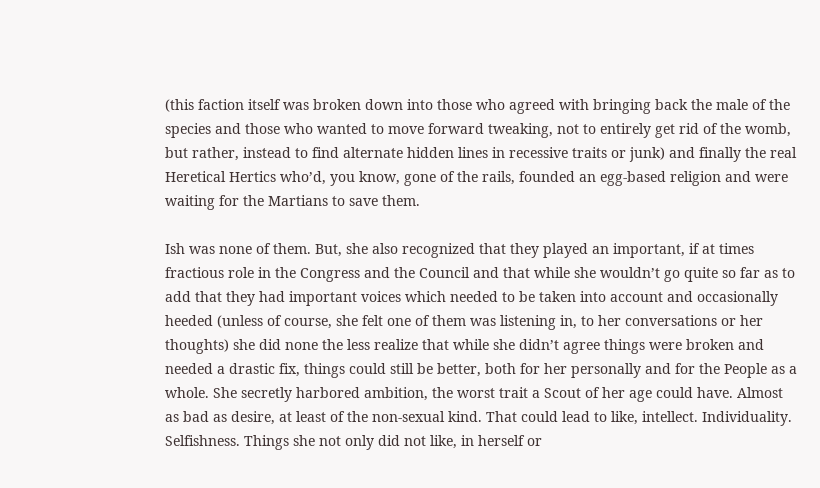(this faction itself was broken down into those who agreed with bringing back the male of the species and those who wanted to move forward tweaking, not to entirely get rid of the womb, but rather, instead to find alternate hidden lines in recessive traits or junk) and finally the real Heretical Hertics who’d, you know, gone of the rails, founded an egg-based religion and were waiting for the Martians to save them.

Ish was none of them. But, she also recognized that they played an important, if at times fractious role in the Congress and the Council and that while she wouldn’t go quite so far as to add that they had important voices which needed to be taken into account and occasionally heeded (unless of course, she felt one of them was listening in, to her conversations or her thoughts) she did none the less realize that while she didn’t agree things were broken and needed a drastic fix, things could still be better, both for her personally and for the People as a whole. She secretly harbored ambition, the worst trait a Scout of her age could have. Almost as bad as desire, at least of the non-sexual kind. That could lead to like, intellect. Individuality. Selfishness. Things she not only did not like, in herself or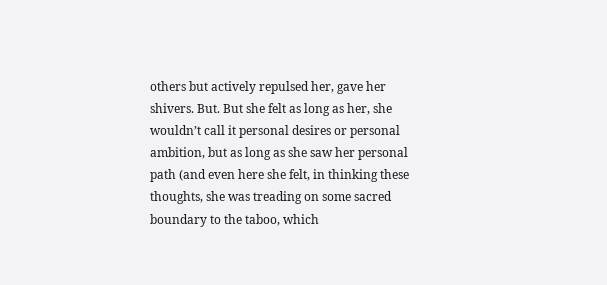others but actively repulsed her, gave her shivers. But. But she felt as long as her, she wouldn’t call it personal desires or personal ambition, but as long as she saw her personal path (and even here she felt, in thinking these thoughts, she was treading on some sacred boundary to the taboo, which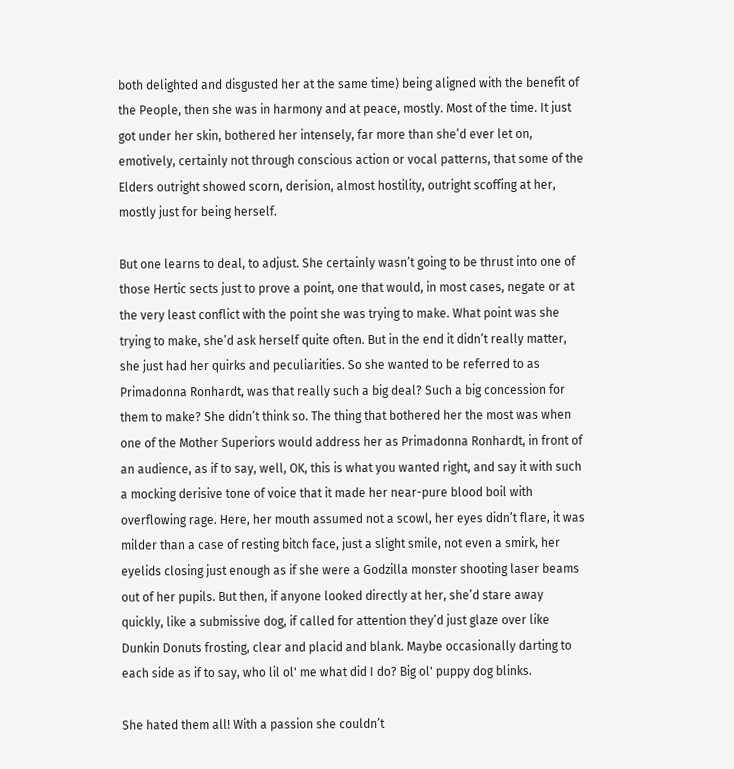both delighted and disgusted her at the same time) being aligned with the benefit of the People, then she was in harmony and at peace, mostly. Most of the time. It just got under her skin, bothered her intensely, far more than she’d ever let on, emotively, certainly not through conscious action or vocal patterns, that some of the Elders outright showed scorn, derision, almost hostility, outright scoffing at her, mostly just for being herself.

But one learns to deal, to adjust. She certainly wasn’t going to be thrust into one of those Hertic sects just to prove a point, one that would, in most cases, negate or at the very least conflict with the point she was trying to make. What point was she trying to make, she’d ask herself quite often. But in the end it didn’t really matter, she just had her quirks and peculiarities. So she wanted to be referred to as Primadonna Ronhardt, was that really such a big deal? Such a big concession for them to make? She didn’t think so. The thing that bothered her the most was when one of the Mother Superiors would address her as Primadonna Ronhardt, in front of an audience, as if to say, well, OK, this is what you wanted right, and say it with such a mocking derisive tone of voice that it made her near-pure blood boil with overflowing rage. Here, her mouth assumed not a scowl, her eyes didn’t flare, it was milder than a case of resting bitch face, just a slight smile, not even a smirk, her eyelids closing just enough as if she were a Godzilla monster shooting laser beams out of her pupils. But then, if anyone looked directly at her, she’d stare away quickly, like a submissive dog, if called for attention they’d just glaze over like Dunkin Donuts frosting, clear and placid and blank. Maybe occasionally darting to each side as if to say, who lil ol' me what did I do? Big ol' puppy dog blinks.

She hated them all! With a passion she couldn’t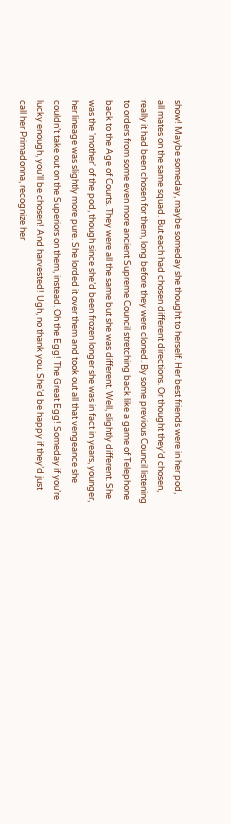show! Maybe someday, maybe someday she thought to herself. Her best friends were in her pod, all mates on the same squad. But each had chosen different directions. Or thought they’d chosen, really it had been chosen for them, long before they were cloned. By some previous Council listening to orders from some even more ancient Supreme Council stretching back like a game of Telephone back to the Age of Courts. They were all the same but she was different. Well, slightly different. She was the 'mother' of the pod, though since she’d been frozen longer she was in fact in years, younger, her lineage was slightly more pure. She lorded it over them and took out all that vengeance she couldn’t take out on the Superiors on them, instead. Oh the Egg! The Great Egg! Someday if you’re lucky enough, you’ll be chosen! And harvested! Ugh, no thank you. She’d be happy if they’d just call her Primadonna, recognize her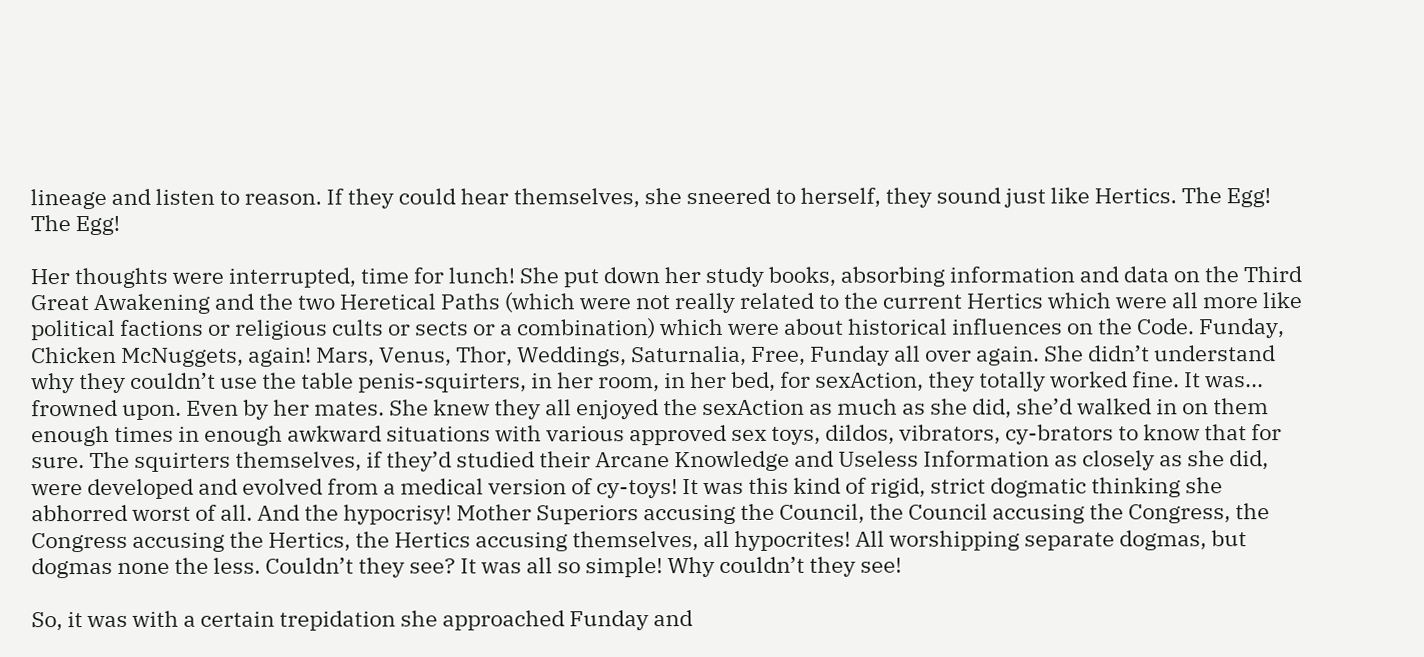lineage and listen to reason. If they could hear themselves, she sneered to herself, they sound just like Hertics. The Egg! The Egg!

Her thoughts were interrupted, time for lunch! She put down her study books, absorbing information and data on the Third Great Awakening and the two Heretical Paths (which were not really related to the current Hertics which were all more like political factions or religious cults or sects or a combination) which were about historical influences on the Code. Funday, Chicken McNuggets, again! Mars, Venus, Thor, Weddings, Saturnalia, Free, Funday all over again. She didn’t understand why they couldn’t use the table penis-squirters, in her room, in her bed, for sexAction, they totally worked fine. It was... frowned upon. Even by her mates. She knew they all enjoyed the sexAction as much as she did, she’d walked in on them enough times in enough awkward situations with various approved sex toys, dildos, vibrators, cy-brators to know that for sure. The squirters themselves, if they’d studied their Arcane Knowledge and Useless Information as closely as she did, were developed and evolved from a medical version of cy-toys! It was this kind of rigid, strict dogmatic thinking she abhorred worst of all. And the hypocrisy! Mother Superiors accusing the Council, the Council accusing the Congress, the Congress accusing the Hertics, the Hertics accusing themselves, all hypocrites! All worshipping separate dogmas, but dogmas none the less. Couldn’t they see? It was all so simple! Why couldn’t they see!

So, it was with a certain trepidation she approached Funday and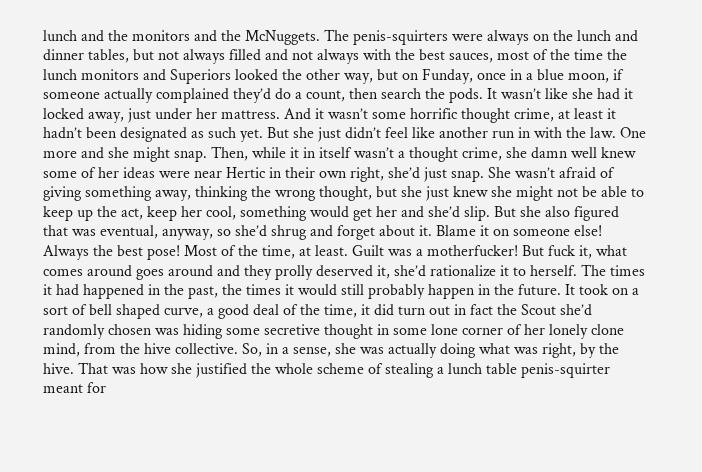lunch and the monitors and the McNuggets. The penis-squirters were always on the lunch and dinner tables, but not always filled and not always with the best sauces, most of the time the lunch monitors and Superiors looked the other way, but on Funday, once in a blue moon, if someone actually complained they’d do a count, then search the pods. It wasn’t like she had it locked away, just under her mattress. And it wasn’t some horrific thought crime, at least it hadn’t been designated as such yet. But she just didn’t feel like another run in with the law. One more and she might snap. Then, while it in itself wasn’t a thought crime, she damn well knew some of her ideas were near Hertic in their own right, she’d just snap. She wasn’t afraid of giving something away, thinking the wrong thought, but she just knew she might not be able to keep up the act, keep her cool, something would get her and she’d slip. But she also figured that was eventual, anyway, so she’d shrug and forget about it. Blame it on someone else! Always the best pose! Most of the time, at least. Guilt was a motherfucker! But fuck it, what comes around goes around and they prolly deserved it, she’d rationalize it to herself. The times it had happened in the past, the times it would still probably happen in the future. It took on a sort of bell shaped curve, a good deal of the time, it did turn out in fact the Scout she’d randomly chosen was hiding some secretive thought in some lone corner of her lonely clone mind, from the hive collective. So, in a sense, she was actually doing what was right, by the hive. That was how she justified the whole scheme of stealing a lunch table penis-squirter meant for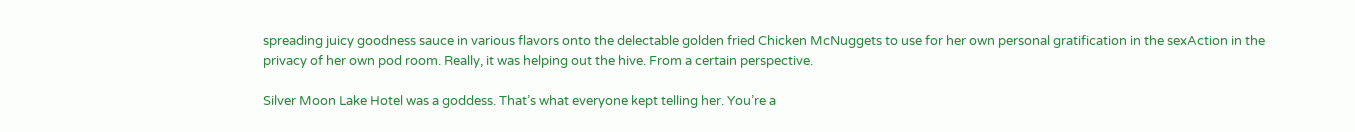spreading juicy goodness sauce in various flavors onto the delectable golden fried Chicken McNuggets to use for her own personal gratification in the sexAction in the privacy of her own pod room. Really, it was helping out the hive. From a certain perspective.

Silver Moon Lake Hotel was a goddess. That’s what everyone kept telling her. You’re a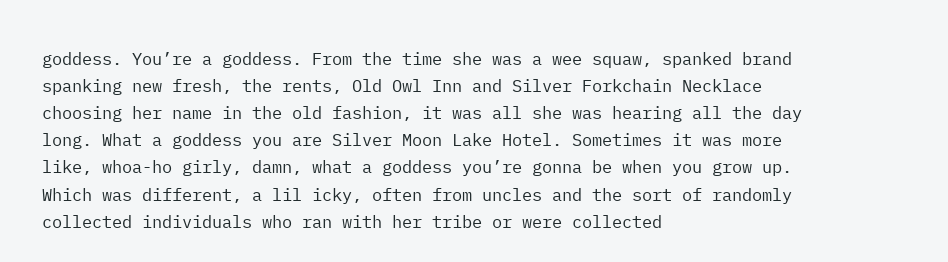goddess. You’re a goddess. From the time she was a wee squaw, spanked brand spanking new fresh, the rents, Old Owl Inn and Silver Forkchain Necklace choosing her name in the old fashion, it was all she was hearing all the day long. What a goddess you are Silver Moon Lake Hotel. Sometimes it was more like, whoa-ho girly, damn, what a goddess you’re gonna be when you grow up. Which was different, a lil icky, often from uncles and the sort of randomly collected individuals who ran with her tribe or were collected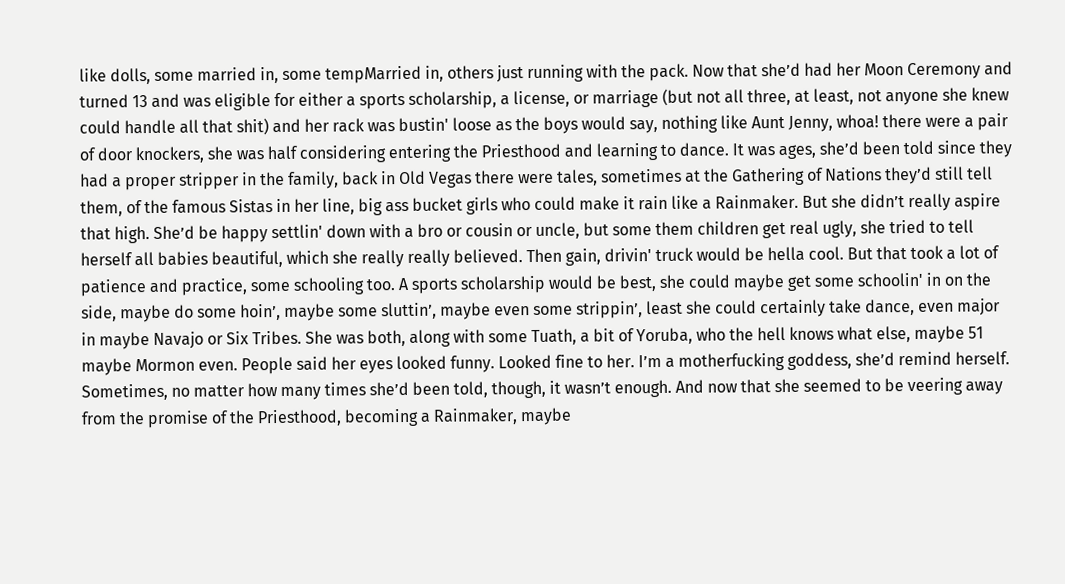like dolls, some married in, some tempMarried in, others just running with the pack. Now that she’d had her Moon Ceremony and turned 13 and was eligible for either a sports scholarship, a license, or marriage (but not all three, at least, not anyone she knew could handle all that shit) and her rack was bustin' loose as the boys would say, nothing like Aunt Jenny, whoa! there were a pair of door knockers, she was half considering entering the Priesthood and learning to dance. It was ages, she’d been told since they had a proper stripper in the family, back in Old Vegas there were tales, sometimes at the Gathering of Nations they’d still tell them, of the famous Sistas in her line, big ass bucket girls who could make it rain like a Rainmaker. But she didn’t really aspire that high. She’d be happy settlin' down with a bro or cousin or uncle, but some them children get real ugly, she tried to tell herself all babies beautiful, which she really really believed. Then gain, drivin' truck would be hella cool. But that took a lot of patience and practice, some schooling too. A sports scholarship would be best, she could maybe get some schoolin' in on the side, maybe do some hoin’, maybe some sluttin’, maybe even some strippin’, least she could certainly take dance, even major in maybe Navajo or Six Tribes. She was both, along with some Tuath, a bit of Yoruba, who the hell knows what else, maybe 51 maybe Mormon even. People said her eyes looked funny. Looked fine to her. I’m a motherfucking goddess, she’d remind herself. Sometimes, no matter how many times she’d been told, though, it wasn’t enough. And now that she seemed to be veering away from the promise of the Priesthood, becoming a Rainmaker, maybe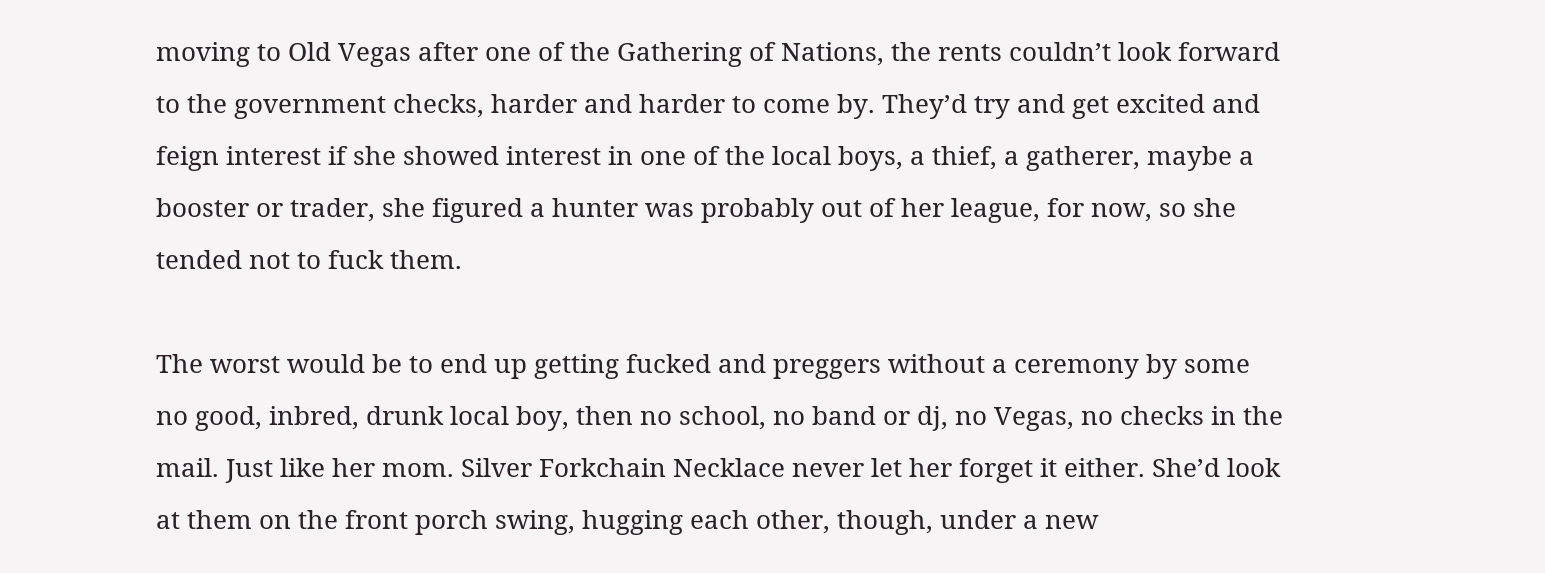moving to Old Vegas after one of the Gathering of Nations, the rents couldn’t look forward to the government checks, harder and harder to come by. They’d try and get excited and feign interest if she showed interest in one of the local boys, a thief, a gatherer, maybe a booster or trader, she figured a hunter was probably out of her league, for now, so she tended not to fuck them.

The worst would be to end up getting fucked and preggers without a ceremony by some no good, inbred, drunk local boy, then no school, no band or dj, no Vegas, no checks in the mail. Just like her mom. Silver Forkchain Necklace never let her forget it either. She’d look at them on the front porch swing, hugging each other, though, under a new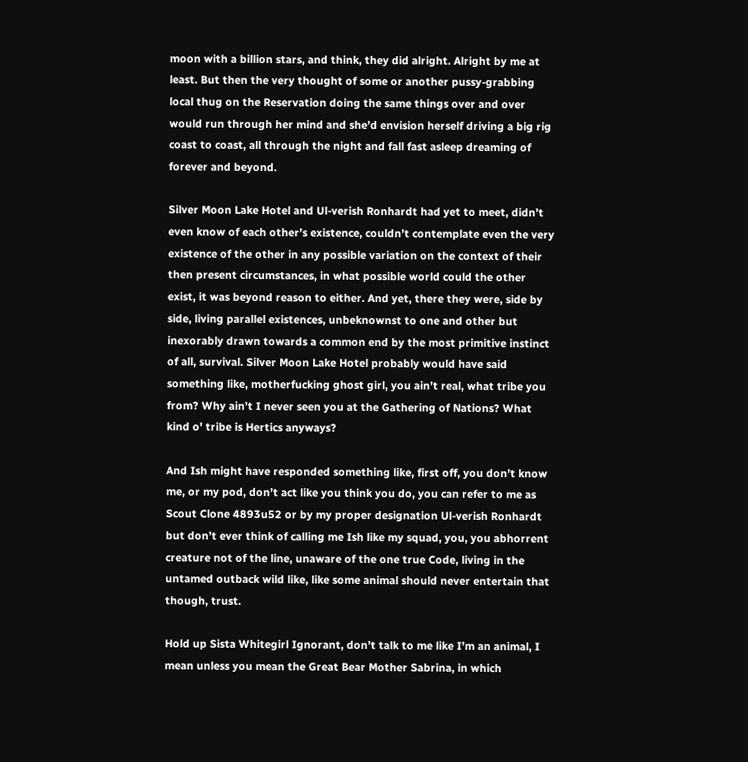moon with a billion stars, and think, they did alright. Alright by me at least. But then the very thought of some or another pussy-grabbing local thug on the Reservation doing the same things over and over would run through her mind and she’d envision herself driving a big rig coast to coast, all through the night and fall fast asleep dreaming of forever and beyond.

Silver Moon Lake Hotel and Ul-verish Ronhardt had yet to meet, didn’t even know of each other’s existence, couldn’t contemplate even the very existence of the other in any possible variation on the context of their then present circumstances, in what possible world could the other exist, it was beyond reason to either. And yet, there they were, side by side, living parallel existences, unbeknownst to one and other but inexorably drawn towards a common end by the most primitive instinct of all, survival. Silver Moon Lake Hotel probably would have said something like, motherfucking ghost girl, you ain’t real, what tribe you from? Why ain’t I never seen you at the Gathering of Nations? What kind o' tribe is Hertics anyways?

And Ish might have responded something like, first off, you don’t know me, or my pod, don’t act like you think you do, you can refer to me as Scout Clone 4893u52 or by my proper designation Ul-verish Ronhardt but don’t ever think of calling me Ish like my squad, you, you abhorrent creature not of the line, unaware of the one true Code, living in the untamed outback wild like, like some animal should never entertain that though, trust.

Hold up Sista Whitegirl Ignorant, don’t talk to me like I’m an animal, I mean unless you mean the Great Bear Mother Sabrina, in which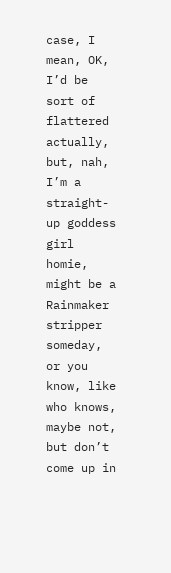case, I mean, OK, I’d be sort of flattered actually, but, nah, I’m a straight-up goddess girl homie, might be a Rainmaker stripper someday, or you know, like who knows, maybe not, but don’t come up in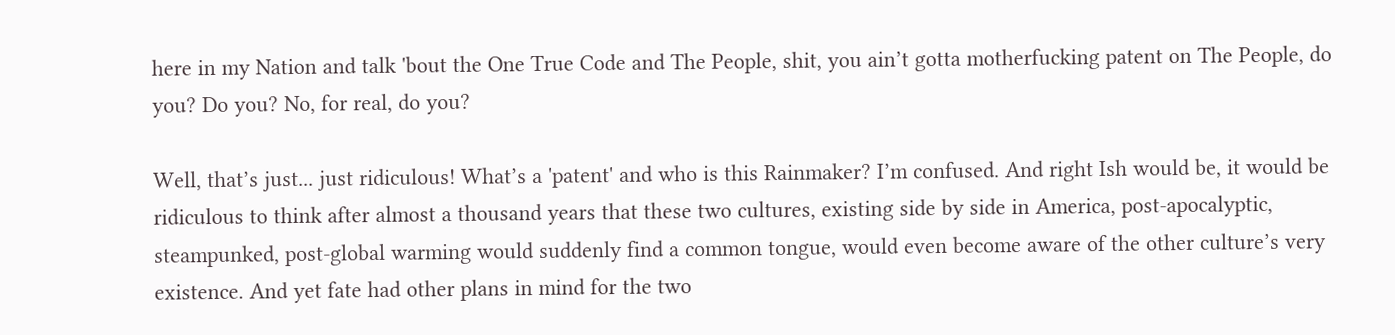here in my Nation and talk 'bout the One True Code and The People, shit, you ain’t gotta motherfucking patent on The People, do you? Do you? No, for real, do you?

Well, that’s just... just ridiculous! What’s a 'patent' and who is this Rainmaker? I’m confused. And right Ish would be, it would be ridiculous to think after almost a thousand years that these two cultures, existing side by side in America, post-apocalyptic, steampunked, post-global warming would suddenly find a common tongue, would even become aware of the other culture’s very existence. And yet fate had other plans in mind for the two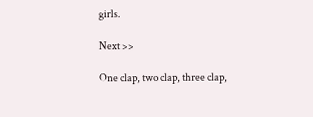girls.

Next >>

One clap, two clap, three clap,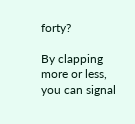forty?

By clapping more or less, you can signal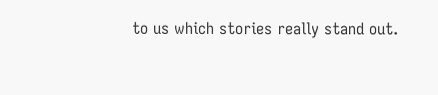to us which stories really stand out.